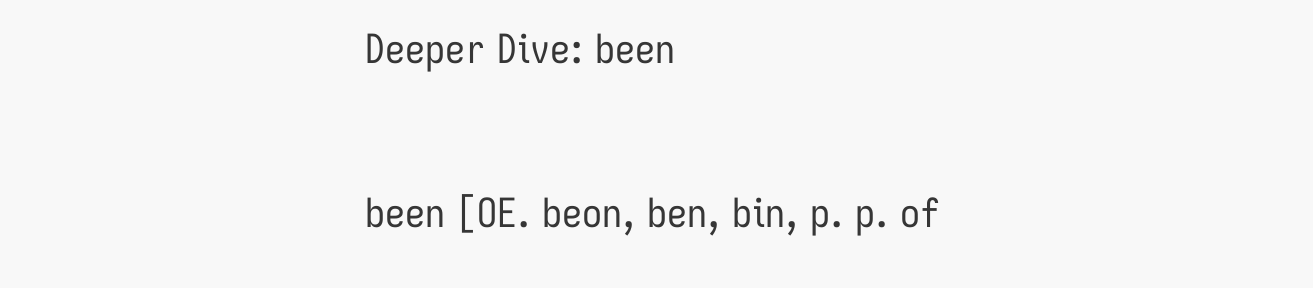Deeper Dive: been

been [OE. beon, ben, bin, p. p. of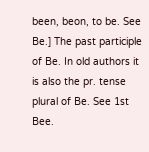been, beon, to be. See Be.] The past participle of Be. In old authors it is also the pr. tense plural of Be. See 1st Bee.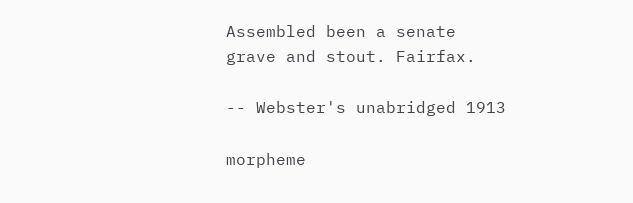Assembled been a senate grave and stout. Fairfax.

-- Webster's unabridged 1913

morpheme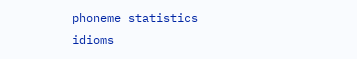phoneme statistics idioms